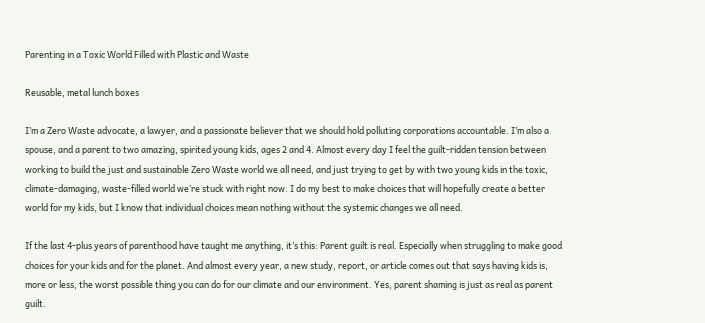Parenting in a Toxic World Filled with Plastic and Waste

Reusable, metal lunch boxes

I’m a Zero Waste advocate, a lawyer, and a passionate believer that we should hold polluting corporations accountable. I’m also a spouse, and a parent to two amazing, spirited young kids, ages 2 and 4. Almost every day I feel the guilt-ridden tension between working to build the just and sustainable Zero Waste world we all need, and just trying to get by with two young kids in the toxic, climate-damaging, waste-filled world we’re stuck with right now. I do my best to make choices that will hopefully create a better world for my kids, but I know that individual choices mean nothing without the systemic changes we all need.

If the last 4-plus years of parenthood have taught me anything, it’s this: Parent guilt is real. Especially when struggling to make good choices for your kids and for the planet. And almost every year, a new study, report, or article comes out that says having kids is, more or less, the worst possible thing you can do for our climate and our environment. Yes, parent shaming is just as real as parent guilt.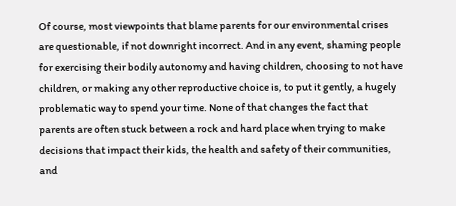Of course, most viewpoints that blame parents for our environmental crises are questionable, if not downright incorrect. And in any event, shaming people for exercising their bodily autonomy and having children, choosing to not have children, or making any other reproductive choice is, to put it gently, a hugely problematic way to spend your time. None of that changes the fact that parents are often stuck between a rock and hard place when trying to make decisions that impact their kids, the health and safety of their communities, and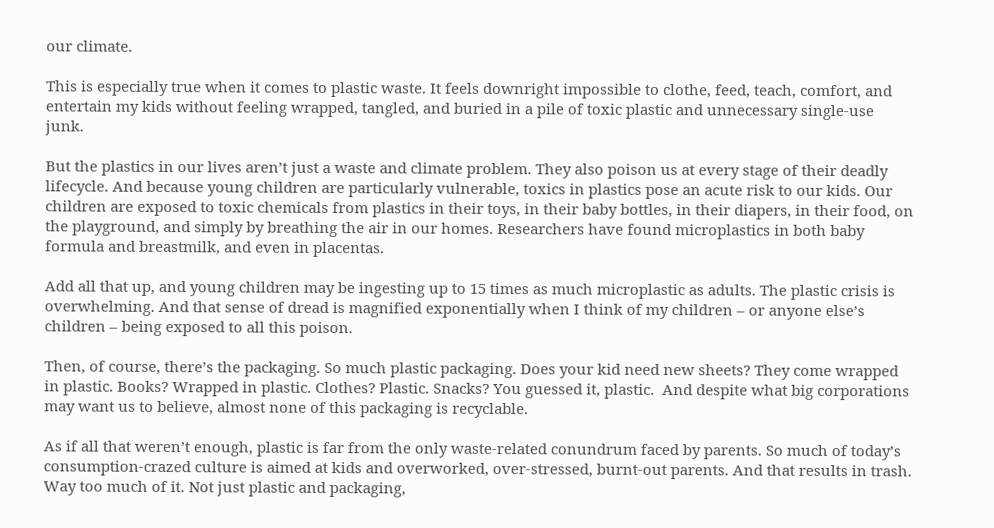our climate.

This is especially true when it comes to plastic waste. It feels downright impossible to clothe, feed, teach, comfort, and entertain my kids without feeling wrapped, tangled, and buried in a pile of toxic plastic and unnecessary single-use junk.

But the plastics in our lives aren’t just a waste and climate problem. They also poison us at every stage of their deadly lifecycle. And because young children are particularly vulnerable, toxics in plastics pose an acute risk to our kids. Our children are exposed to toxic chemicals from plastics in their toys, in their baby bottles, in their diapers, in their food, on the playground, and simply by breathing the air in our homes. Researchers have found microplastics in both baby formula and breastmilk, and even in placentas.

Add all that up, and young children may be ingesting up to 15 times as much microplastic as adults. The plastic crisis is overwhelming. And that sense of dread is magnified exponentially when I think of my children – or anyone else’s children – being exposed to all this poison.

Then, of course, there’s the packaging. So much plastic packaging. Does your kid need new sheets? They come wrapped in plastic. Books? Wrapped in plastic. Clothes? Plastic. Snacks? You guessed it, plastic.  And despite what big corporations may want us to believe, almost none of this packaging is recyclable.

As if all that weren’t enough, plastic is far from the only waste-related conundrum faced by parents. So much of today’s consumption-crazed culture is aimed at kids and overworked, over-stressed, burnt-out parents. And that results in trash. Way too much of it. Not just plastic and packaging,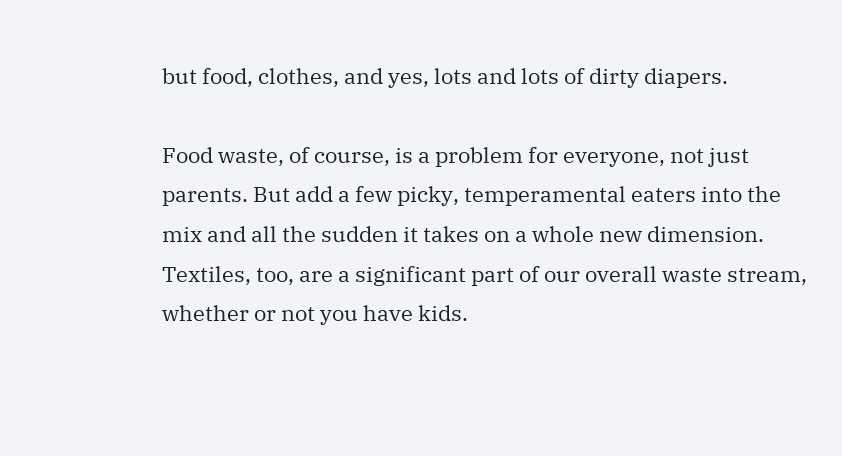but food, clothes, and yes, lots and lots of dirty diapers.

Food waste, of course, is a problem for everyone, not just parents. But add a few picky, temperamental eaters into the mix and all the sudden it takes on a whole new dimension. Textiles, too, are a significant part of our overall waste stream, whether or not you have kids.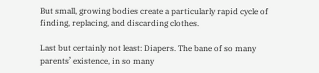But small, growing bodies create a particularly rapid cycle of finding, replacing, and discarding clothes.

Last but certainly not least: Diapers. The bane of so many parents’ existence, in so many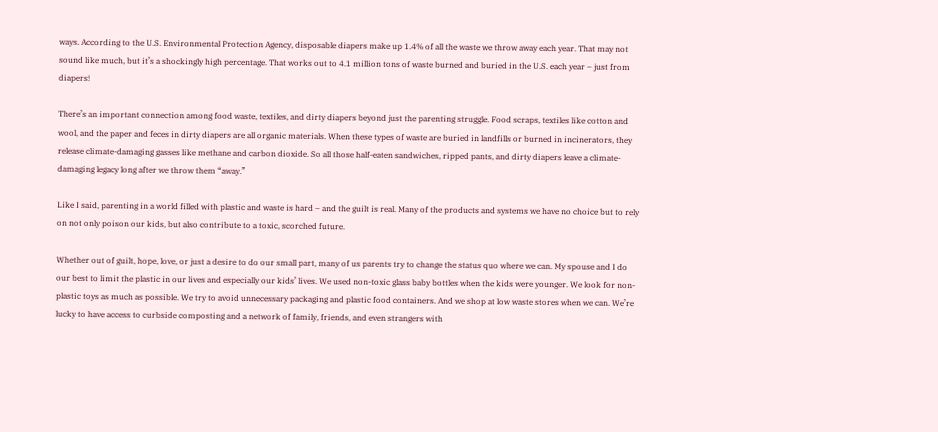ways. According to the U.S. Environmental Protection Agency, disposable diapers make up 1.4% of all the waste we throw away each year. That may not sound like much, but it’s a shockingly high percentage. That works out to 4.1 million tons of waste burned and buried in the U.S. each year – just from diapers!

There’s an important connection among food waste, textiles, and dirty diapers beyond just the parenting struggle. Food scraps, textiles like cotton and wool, and the paper and feces in dirty diapers are all organic materials. When these types of waste are buried in landfills or burned in incinerators, they release climate-damaging gasses like methane and carbon dioxide. So all those half-eaten sandwiches, ripped pants, and dirty diapers leave a climate-damaging legacy long after we throw them “away.”

Like I said, parenting in a world filled with plastic and waste is hard – and the guilt is real. Many of the products and systems we have no choice but to rely on not only poison our kids, but also contribute to a toxic, scorched future.

Whether out of guilt, hope, love, or just a desire to do our small part, many of us parents try to change the status quo where we can. My spouse and I do our best to limit the plastic in our lives and especially our kids’ lives. We used non-toxic glass baby bottles when the kids were younger. We look for non-plastic toys as much as possible. We try to avoid unnecessary packaging and plastic food containers. And we shop at low waste stores when we can. We’re lucky to have access to curbside composting and a network of family, friends, and even strangers with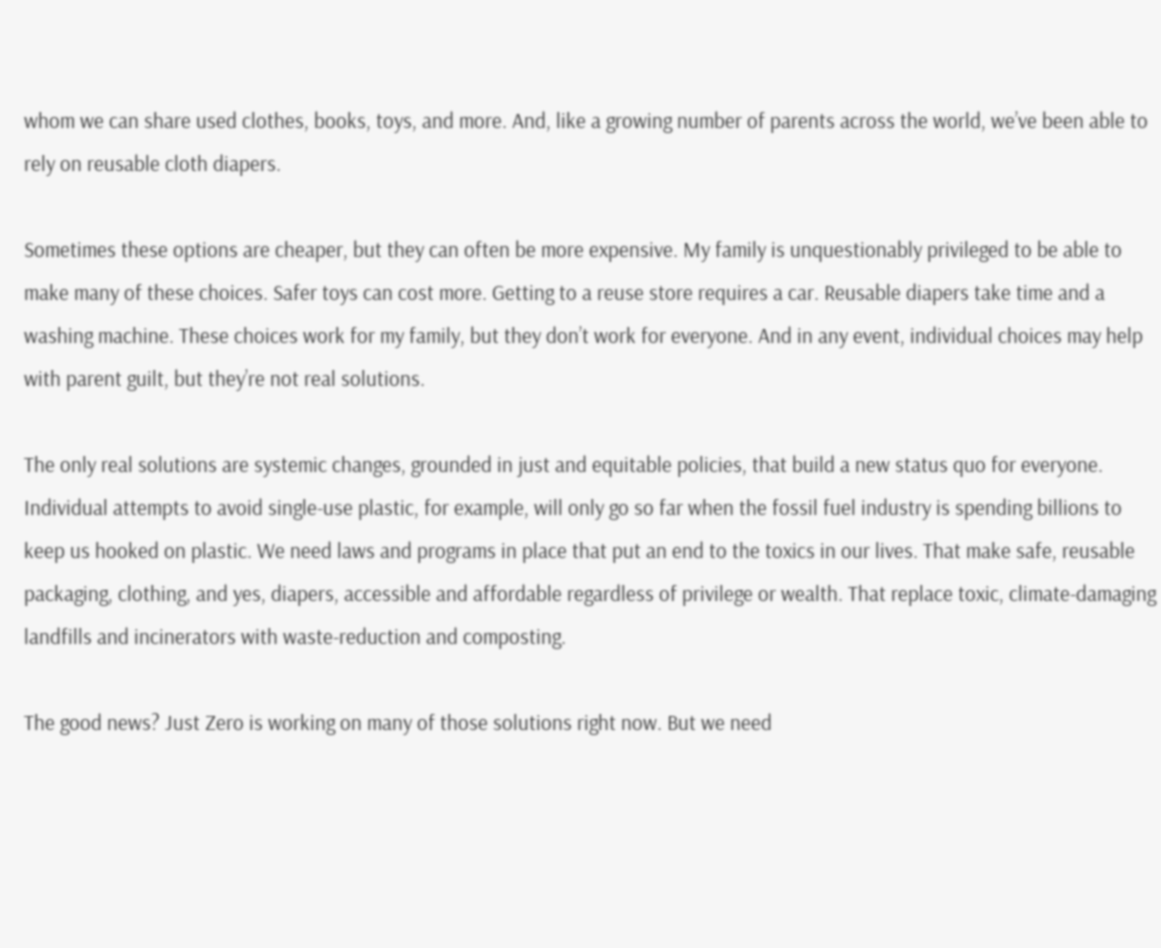whom we can share used clothes, books, toys, and more. And, like a growing number of parents across the world, we’ve been able to rely on reusable cloth diapers.

Sometimes these options are cheaper, but they can often be more expensive. My family is unquestionably privileged to be able to make many of these choices. Safer toys can cost more. Getting to a reuse store requires a car. Reusable diapers take time and a washing machine. These choices work for my family, but they don’t work for everyone. And in any event, individual choices may help with parent guilt, but they’re not real solutions.

The only real solutions are systemic changes, grounded in just and equitable policies, that build a new status quo for everyone. Individual attempts to avoid single-use plastic, for example, will only go so far when the fossil fuel industry is spending billions to keep us hooked on plastic. We need laws and programs in place that put an end to the toxics in our lives. That make safe, reusable packaging, clothing, and yes, diapers, accessible and affordable regardless of privilege or wealth. That replace toxic, climate-damaging landfills and incinerators with waste-reduction and composting.

The good news? Just Zero is working on many of those solutions right now. But we need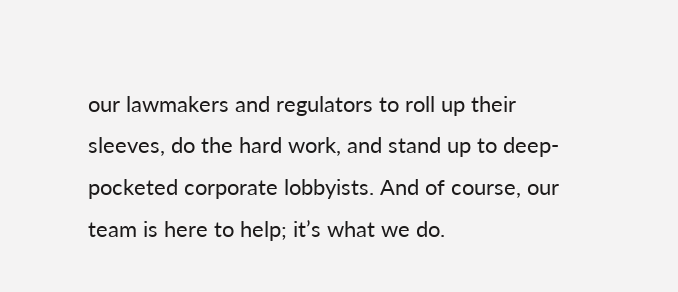our lawmakers and regulators to roll up their sleeves, do the hard work, and stand up to deep-pocketed corporate lobbyists. And of course, our team is here to help; it’s what we do.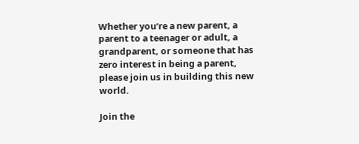Whether you’re a new parent, a parent to a teenager or adult, a grandparent, or someone that has zero interest in being a parent, please join us in building this new world.

Join the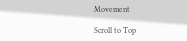Movement

Scroll to Top